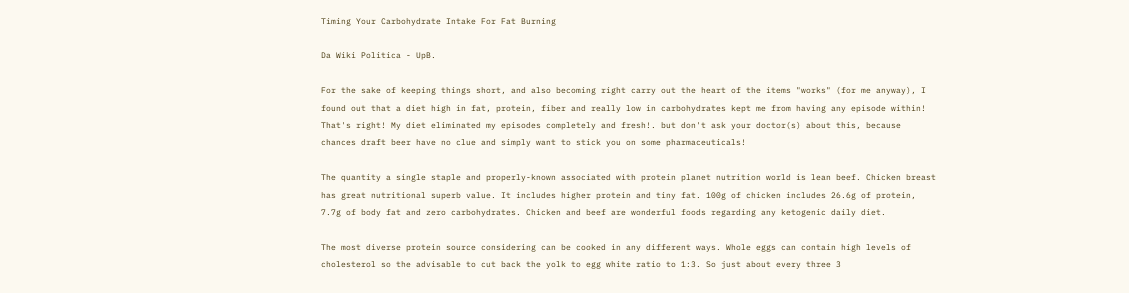Timing Your Carbohydrate Intake For Fat Burning

Da Wiki Politica - UpB.

For the sake of keeping things short, and also becoming right carry out the heart of the items "works" (for me anyway), I found out that a diet high in fat, protein, fiber and really low in carbohydrates kept me from having any episode within! That's right! My diet eliminated my episodes completely and fresh!. but don't ask your doctor(s) about this, because chances draft beer have no clue and simply want to stick you on some pharmaceuticals!

The quantity a single staple and properly-known associated with protein planet nutrition world is lean beef. Chicken breast has great nutritional superb value. It includes higher protein and tiny fat. 100g of chicken includes 26.6g of protein, 7.7g of body fat and zero carbohydrates. Chicken and beef are wonderful foods regarding any ketogenic daily diet.

The most diverse protein source considering can be cooked in any different ways. Whole eggs can contain high levels of cholesterol so the advisable to cut back the yolk to egg white ratio to 1:3. So just about every three 3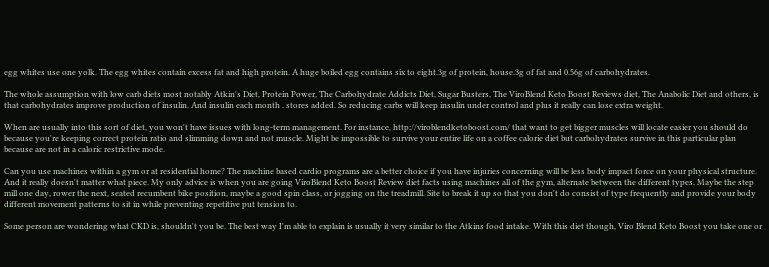egg whites use one yolk. The egg whites contain excess fat and high protein. A huge boiled egg contains six to eight.3g of protein, house.3g of fat and 0.56g of carbohydrates.

The whole assumption with low carb diets most notably Atkin's Diet, Protein Power, The Carbohydrate Addicts Diet, Sugar Busters, The ViroBlend Keto Boost Reviews diet, The Anabolic Diet and others, is that carbohydrates improve production of insulin. And insulin each month . stores added. So reducing carbs will keep insulin under control and plus it really can lose extra weight.

When are usually into this sort of diet, you won't have issues with long-term management. For instance, http://viroblendketoboost.com/ that want to get bigger muscles will locate easier you should do because you're keeping correct protein ratio and slimming down and not muscle. Might be impossible to survive your entire life on a coffee calorie diet but carbohydrates survive in this particular plan because are not in a caloric restrictive mode.

Can you use machines within a gym or at residential home? The machine based cardio programs are a better choice if you have injuries concerning will be less body impact force on your physical structure. And it really doesn't matter what piece. My only advice is when you are going ViroBlend Keto Boost Review diet facts using machines all of the gym, alternate between the different types. Maybe the step mill one day, rower the next, seated recumbent bike position, maybe a good spin class, or jogging on the treadmill. Site to break it up so that you don't do consist of type frequently and provide your body different movement patterns to sit in while preventing repetitive put tension to.

Some person are wondering what CKD is, shouldn't you be. The best way I'm able to explain is usually it very similar to the Atkins food intake. With this diet though, Viro Blend Keto Boost you take one or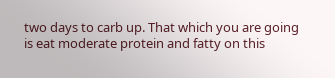two days to carb up. That which you are going is eat moderate protein and fatty on this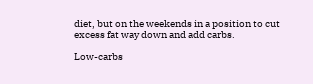diet, but on the weekends in a position to cut excess fat way down and add carbs.

Low-carbs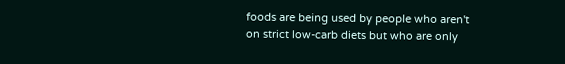foods are being used by people who aren't on strict low-carb diets but who are only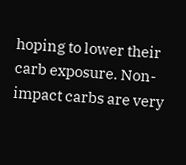hoping to lower their carb exposure. Non-impact carbs are very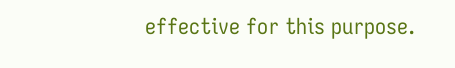effective for this purpose.